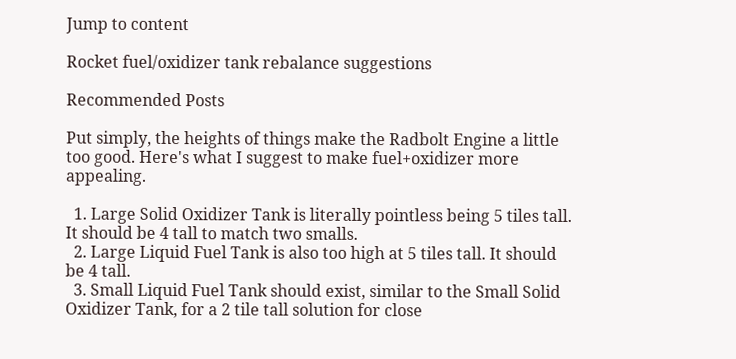Jump to content

Rocket fuel/oxidizer tank rebalance suggestions

Recommended Posts

Put simply, the heights of things make the Radbolt Engine a little too good. Here's what I suggest to make fuel+oxidizer more appealing.

  1. Large Solid Oxidizer Tank is literally pointless being 5 tiles tall. It should be 4 tall to match two smalls.
  2. Large Liquid Fuel Tank is also too high at 5 tiles tall. It should be 4 tall.
  3. Small Liquid Fuel Tank should exist, similar to the Small Solid Oxidizer Tank, for a 2 tile tall solution for close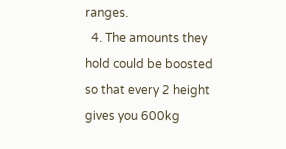ranges.
  4. The amounts they hold could be boosted so that every 2 height gives you 600kg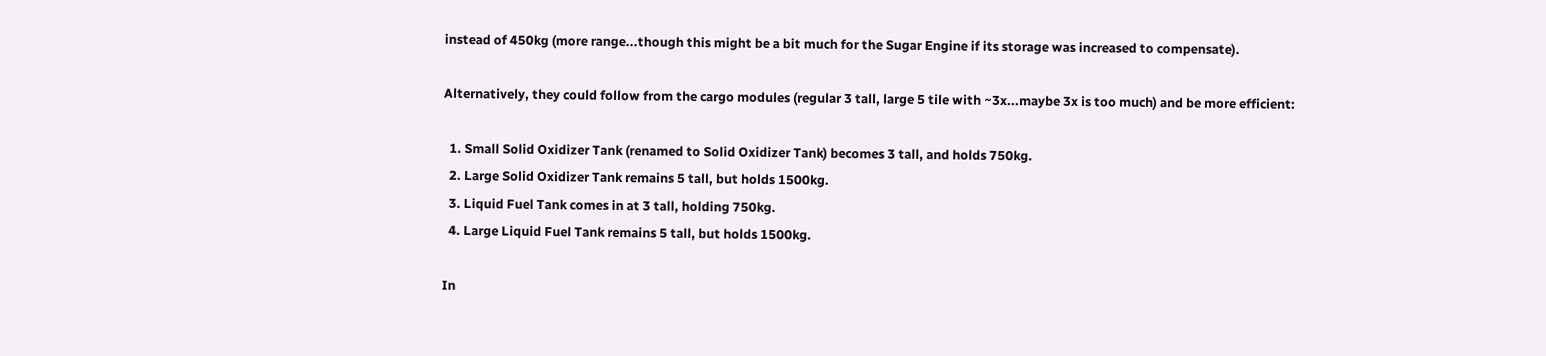instead of 450kg (more range...though this might be a bit much for the Sugar Engine if its storage was increased to compensate).

Alternatively, they could follow from the cargo modules (regular 3 tall, large 5 tile with ~3x...maybe 3x is too much) and be more efficient:

  1. Small Solid Oxidizer Tank (renamed to Solid Oxidizer Tank) becomes 3 tall, and holds 750kg.
  2. Large Solid Oxidizer Tank remains 5 tall, but holds 1500kg.
  3. Liquid Fuel Tank comes in at 3 tall, holding 750kg.
  4. Large Liquid Fuel Tank remains 5 tall, but holds 1500kg.

In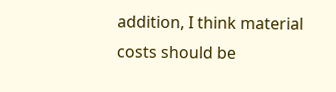addition, I think material costs should be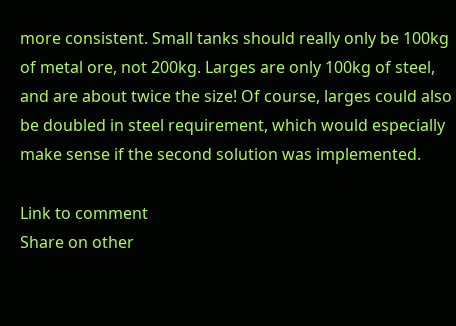more consistent. Small tanks should really only be 100kg of metal ore, not 200kg. Larges are only 100kg of steel, and are about twice the size! Of course, larges could also be doubled in steel requirement, which would especially make sense if the second solution was implemented.

Link to comment
Share on other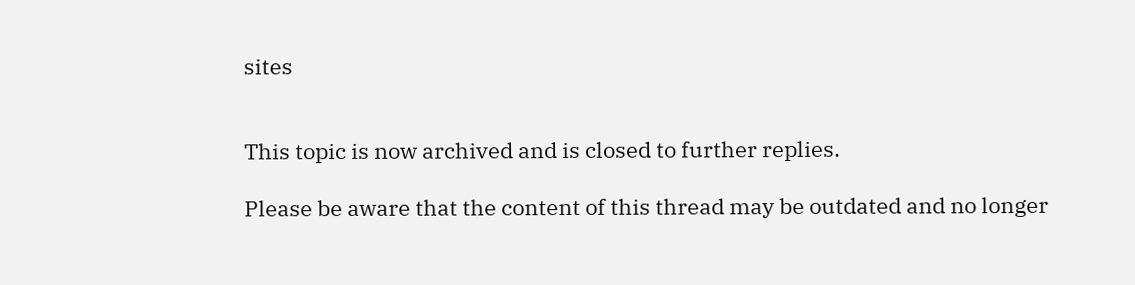sites


This topic is now archived and is closed to further replies.

Please be aware that the content of this thread may be outdated and no longer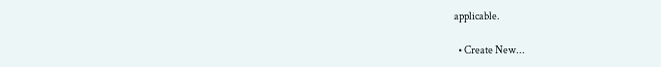applicable.

  • Create New...